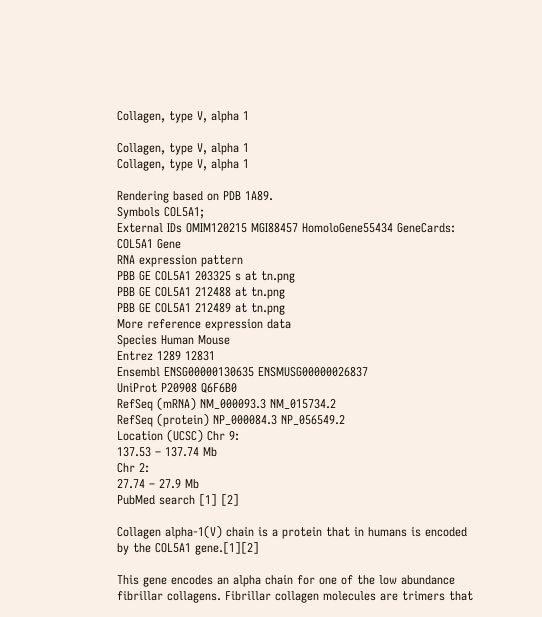Collagen, type V, alpha 1

Collagen, type V, alpha 1
Collagen, type V, alpha 1

Rendering based on PDB 1A89.
Symbols COL5A1;
External IDs OMIM120215 MGI88457 HomoloGene55434 GeneCards: COL5A1 Gene
RNA expression pattern
PBB GE COL5A1 203325 s at tn.png
PBB GE COL5A1 212488 at tn.png
PBB GE COL5A1 212489 at tn.png
More reference expression data
Species Human Mouse
Entrez 1289 12831
Ensembl ENSG00000130635 ENSMUSG00000026837
UniProt P20908 Q6F6B0
RefSeq (mRNA) NM_000093.3 NM_015734.2
RefSeq (protein) NP_000084.3 NP_056549.2
Location (UCSC) Chr 9:
137.53 – 137.74 Mb
Chr 2:
27.74 – 27.9 Mb
PubMed search [1] [2]

Collagen alpha-1(V) chain is a protein that in humans is encoded by the COL5A1 gene.[1][2]

This gene encodes an alpha chain for one of the low abundance fibrillar collagens. Fibrillar collagen molecules are trimers that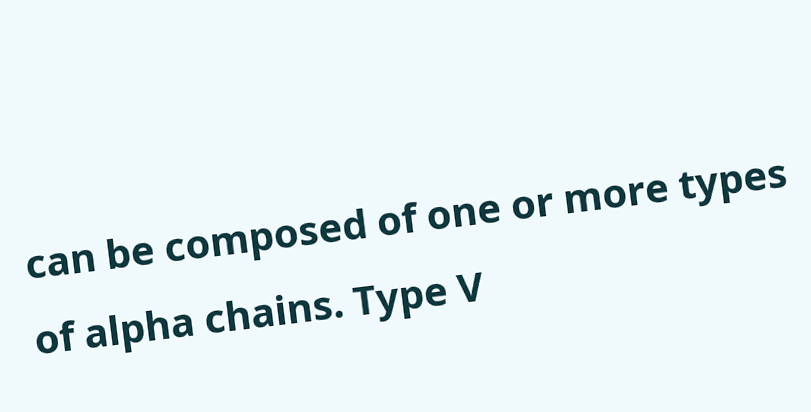can be composed of one or more types of alpha chains. Type V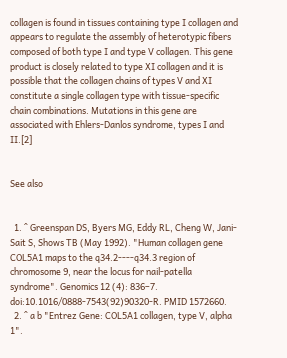collagen is found in tissues containing type I collagen and appears to regulate the assembly of heterotypic fibers composed of both type I and type V collagen. This gene product is closely related to type XI collagen and it is possible that the collagen chains of types V and XI constitute a single collagen type with tissue-specific chain combinations. Mutations in this gene are associated with Ehlers-Danlos syndrome, types I and II.[2]


See also


  1. ^ Greenspan DS, Byers MG, Eddy RL, Cheng W, Jani-Sait S, Shows TB (May 1992). "Human collagen gene COL5A1 maps to the q34.2----q34.3 region of chromosome 9, near the locus for nail-patella syndrome". Genomics 12 (4): 836–7. doi:10.1016/0888-7543(92)90320-R. PMID 1572660.
  2. ^ a b "Entrez Gene: COL5A1 collagen, type V, alpha 1".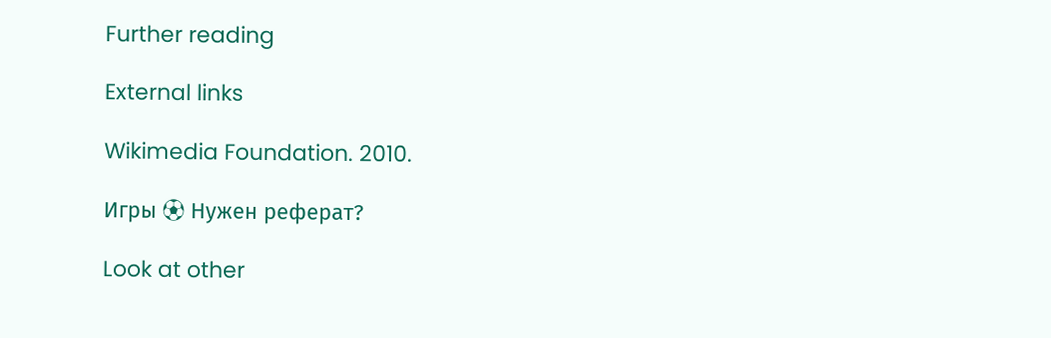Further reading

External links

Wikimedia Foundation. 2010.

Игры ⚽ Нужен реферат?

Look at other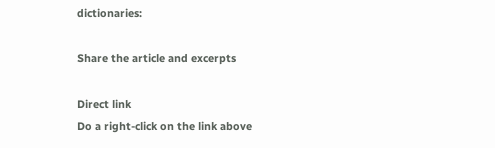dictionaries:

Share the article and excerpts

Direct link
Do a right-click on the link above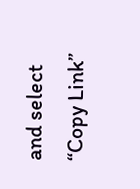and select “Copy Link”